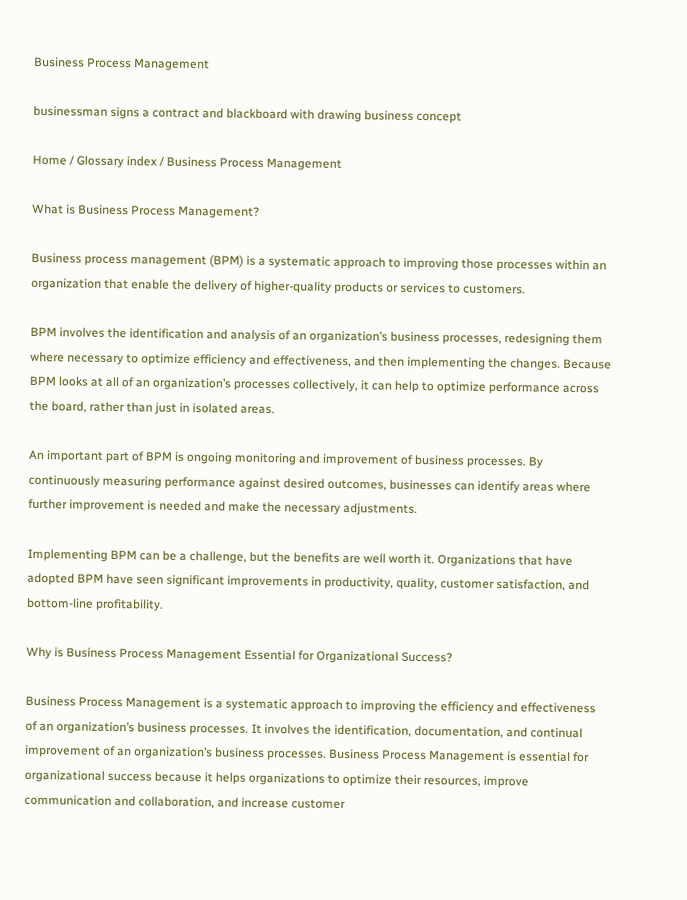Business Process Management

businessman signs a contract and blackboard with drawing business concept

Home / Glossary index / Business Process Management

What is Business Process Management?

Business process management (BPM) is a systematic approach to improving those processes within an organization that enable the delivery of higher-quality products or services to customers.

BPM involves the identification and analysis of an organization’s business processes, redesigning them where necessary to optimize efficiency and effectiveness, and then implementing the changes. Because BPM looks at all of an organization’s processes collectively, it can help to optimize performance across the board, rather than just in isolated areas.

An important part of BPM is ongoing monitoring and improvement of business processes. By continuously measuring performance against desired outcomes, businesses can identify areas where further improvement is needed and make the necessary adjustments.

Implementing BPM can be a challenge, but the benefits are well worth it. Organizations that have adopted BPM have seen significant improvements in productivity, quality, customer satisfaction, and bottom-line profitability.

Why is Business Process Management Essential for Organizational Success?

Business Process Management is a systematic approach to improving the efficiency and effectiveness of an organization’s business processes. It involves the identification, documentation, and continual improvement of an organization’s business processes. Business Process Management is essential for organizational success because it helps organizations to optimize their resources, improve communication and collaboration, and increase customer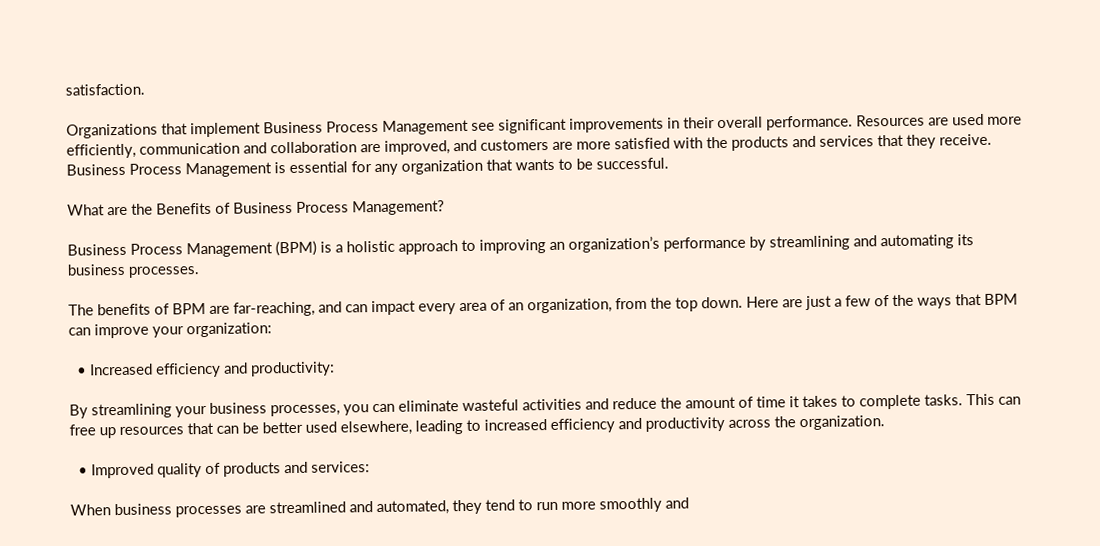satisfaction.

Organizations that implement Business Process Management see significant improvements in their overall performance. Resources are used more efficiently, communication and collaboration are improved, and customers are more satisfied with the products and services that they receive. Business Process Management is essential for any organization that wants to be successful.

What are the Benefits of Business Process Management?

Business Process Management (BPM) is a holistic approach to improving an organization’s performance by streamlining and automating its business processes.

The benefits of BPM are far-reaching, and can impact every area of an organization, from the top down. Here are just a few of the ways that BPM can improve your organization:

  • Increased efficiency and productivity:

By streamlining your business processes, you can eliminate wasteful activities and reduce the amount of time it takes to complete tasks. This can free up resources that can be better used elsewhere, leading to increased efficiency and productivity across the organization.

  • Improved quality of products and services:

When business processes are streamlined and automated, they tend to run more smoothly and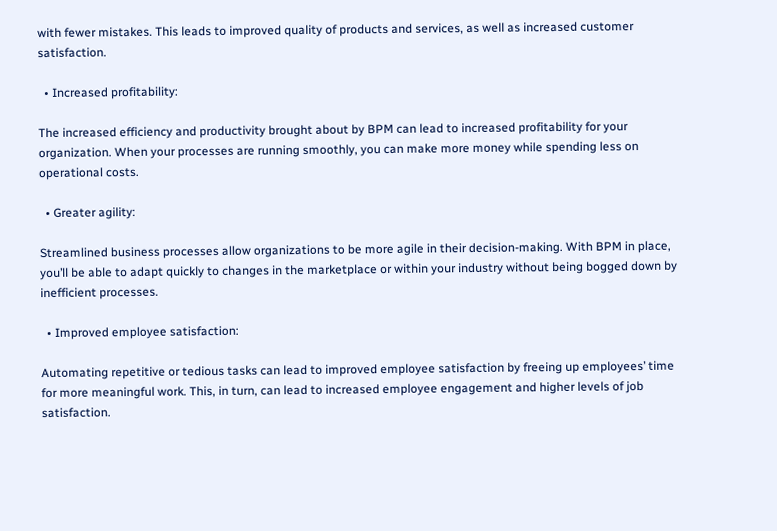with fewer mistakes. This leads to improved quality of products and services, as well as increased customer satisfaction.

  • Increased profitability:

The increased efficiency and productivity brought about by BPM can lead to increased profitability for your organization. When your processes are running smoothly, you can make more money while spending less on operational costs.

  • Greater agility:

Streamlined business processes allow organizations to be more agile in their decision-making. With BPM in place, you’ll be able to adapt quickly to changes in the marketplace or within your industry without being bogged down by inefficient processes.

  • Improved employee satisfaction:

Automating repetitive or tedious tasks can lead to improved employee satisfaction by freeing up employees’ time for more meaningful work. This, in turn, can lead to increased employee engagement and higher levels of job satisfaction.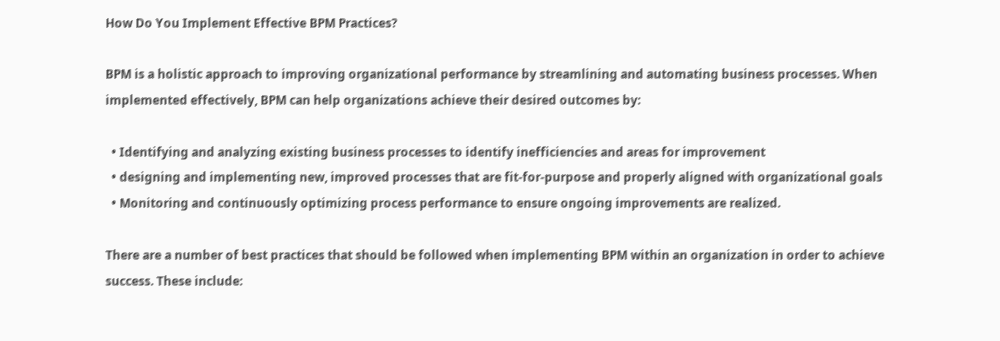How Do You Implement Effective BPM Practices?

BPM is a holistic approach to improving organizational performance by streamlining and automating business processes. When implemented effectively, BPM can help organizations achieve their desired outcomes by:

  • Identifying and analyzing existing business processes to identify inefficiencies and areas for improvement
  • designing and implementing new, improved processes that are fit-for-purpose and properly aligned with organizational goals
  • Monitoring and continuously optimizing process performance to ensure ongoing improvements are realized.

There are a number of best practices that should be followed when implementing BPM within an organization in order to achieve success. These include: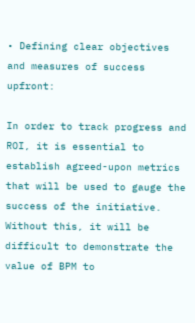• Defining clear objectives and measures of success upfront:

In order to track progress and ROI, it is essential to establish agreed-upon metrics that will be used to gauge the success of the initiative. Without this, it will be difficult to demonstrate the value of BPM to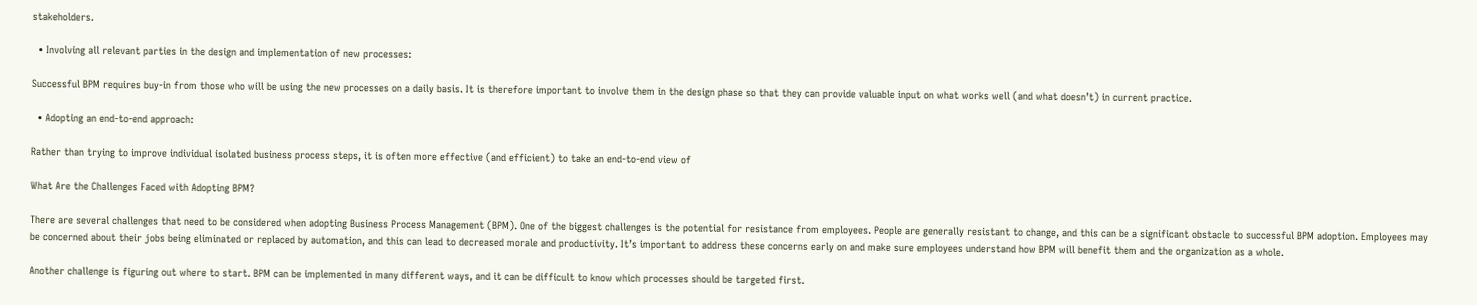stakeholders.

  • Involving all relevant parties in the design and implementation of new processes:

Successful BPM requires buy-in from those who will be using the new processes on a daily basis. It is therefore important to involve them in the design phase so that they can provide valuable input on what works well (and what doesn’t) in current practice.

  • Adopting an end-to-end approach:

Rather than trying to improve individual isolated business process steps, it is often more effective (and efficient) to take an end-to-end view of

What Are the Challenges Faced with Adopting BPM?

There are several challenges that need to be considered when adopting Business Process Management (BPM). One of the biggest challenges is the potential for resistance from employees. People are generally resistant to change, and this can be a significant obstacle to successful BPM adoption. Employees may be concerned about their jobs being eliminated or replaced by automation, and this can lead to decreased morale and productivity. It’s important to address these concerns early on and make sure employees understand how BPM will benefit them and the organization as a whole.

Another challenge is figuring out where to start. BPM can be implemented in many different ways, and it can be difficult to know which processes should be targeted first.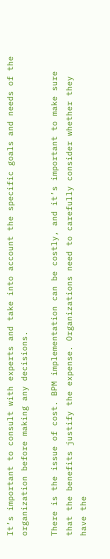It’s important to consult with experts and take into account the specific goals and needs of the organization before making any decisions.

There is the issue of cost. BPM implementation can be costly, and it’s important to make sure that the benefits justify the expense. Organizations need to carefully consider whether they have the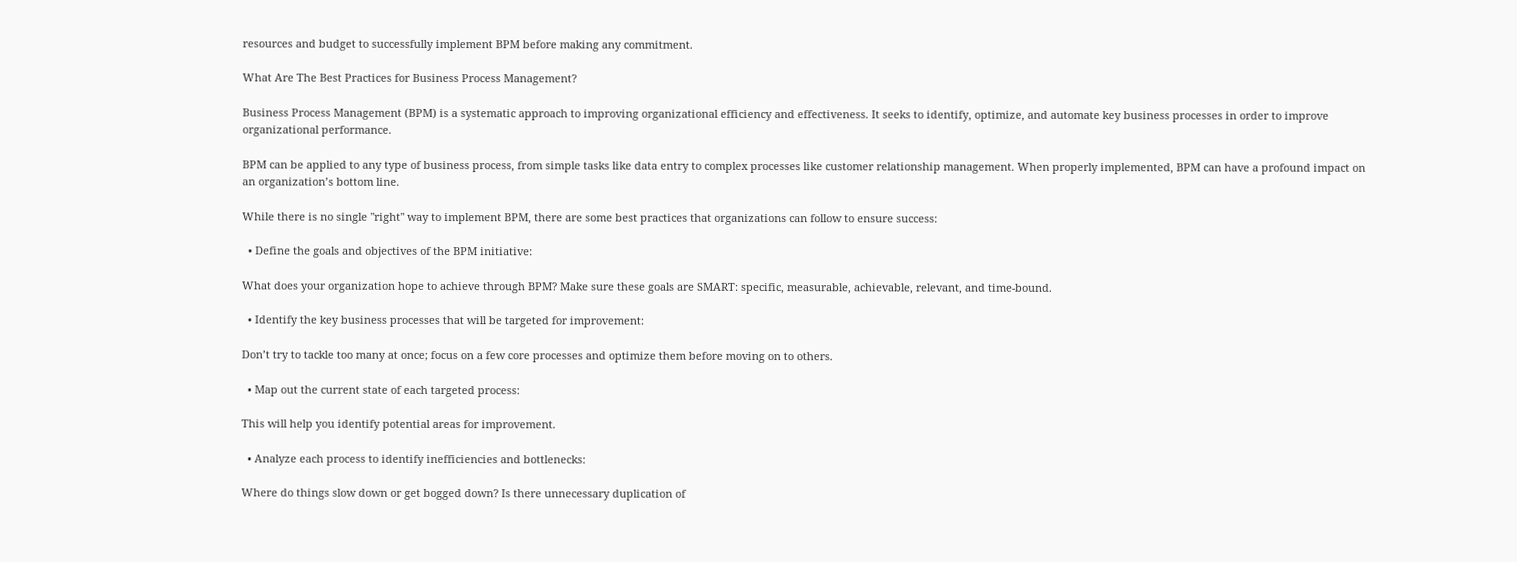resources and budget to successfully implement BPM before making any commitment.

What Are The Best Practices for Business Process Management?

Business Process Management (BPM) is a systematic approach to improving organizational efficiency and effectiveness. It seeks to identify, optimize, and automate key business processes in order to improve organizational performance.

BPM can be applied to any type of business process, from simple tasks like data entry to complex processes like customer relationship management. When properly implemented, BPM can have a profound impact on an organization’s bottom line.

While there is no single "right" way to implement BPM, there are some best practices that organizations can follow to ensure success:

  • Define the goals and objectives of the BPM initiative:

What does your organization hope to achieve through BPM? Make sure these goals are SMART: specific, measurable, achievable, relevant, and time-bound.

  • Identify the key business processes that will be targeted for improvement:

Don’t try to tackle too many at once; focus on a few core processes and optimize them before moving on to others.

  • Map out the current state of each targeted process:

This will help you identify potential areas for improvement.

  • Analyze each process to identify inefficiencies and bottlenecks:

Where do things slow down or get bogged down? Is there unnecessary duplication of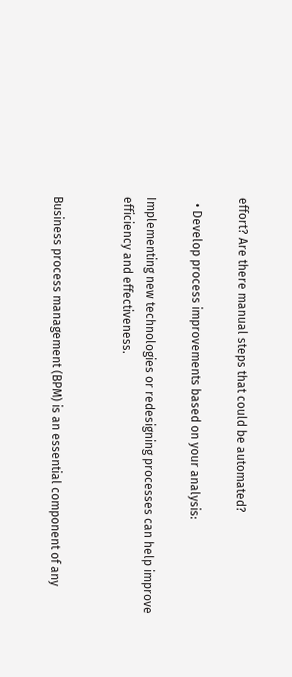effort? Are there manual steps that could be automated?

  • Develop process improvements based on your analysis:

Implementing new technologies or redesigning processes can help improve efficiency and effectiveness.


Business process management (BPM) is an essential component of any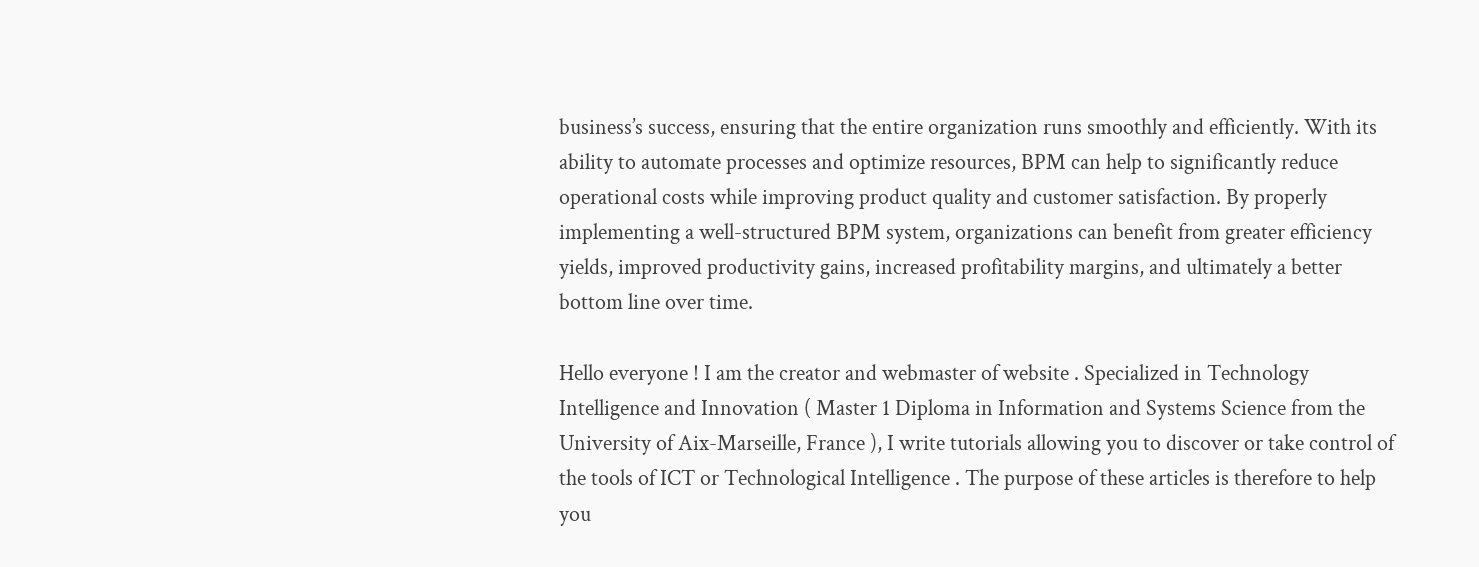business’s success, ensuring that the entire organization runs smoothly and efficiently. With its ability to automate processes and optimize resources, BPM can help to significantly reduce operational costs while improving product quality and customer satisfaction. By properly implementing a well-structured BPM system, organizations can benefit from greater efficiency yields, improved productivity gains, increased profitability margins, and ultimately a better bottom line over time.

Hello everyone ! I am the creator and webmaster of website . Specialized in Technology Intelligence and Innovation ( Master 1 Diploma in Information and Systems Science from the University of Aix-Marseille, France ), I write tutorials allowing you to discover or take control of the tools of ICT or Technological Intelligence . The purpose of these articles is therefore to help you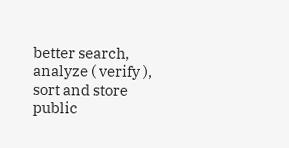better search, analyze ( verify ), sort and store public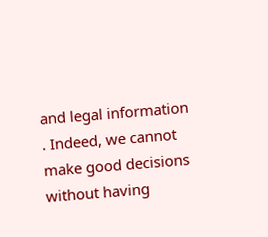and legal information . Indeed, we cannot make good decisions without having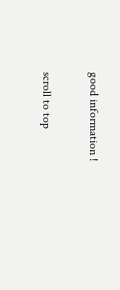good information !

scroll to top